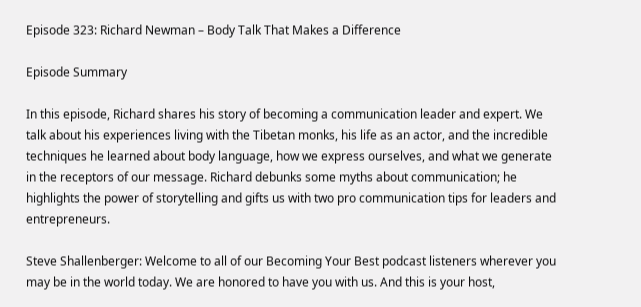Episode 323: Richard Newman – Body Talk That Makes a Difference

Episode Summary

In this episode, Richard shares his story of becoming a communication leader and expert. We talk about his experiences living with the Tibetan monks, his life as an actor, and the incredible techniques he learned about body language, how we express ourselves, and what we generate in the receptors of our message. Richard debunks some myths about communication; he highlights the power of storytelling and gifts us with two pro communication tips for leaders and entrepreneurs.

Steve Shallenberger: Welcome to all of our Becoming Your Best podcast listeners wherever you may be in the world today. We are honored to have you with us. And this is your host,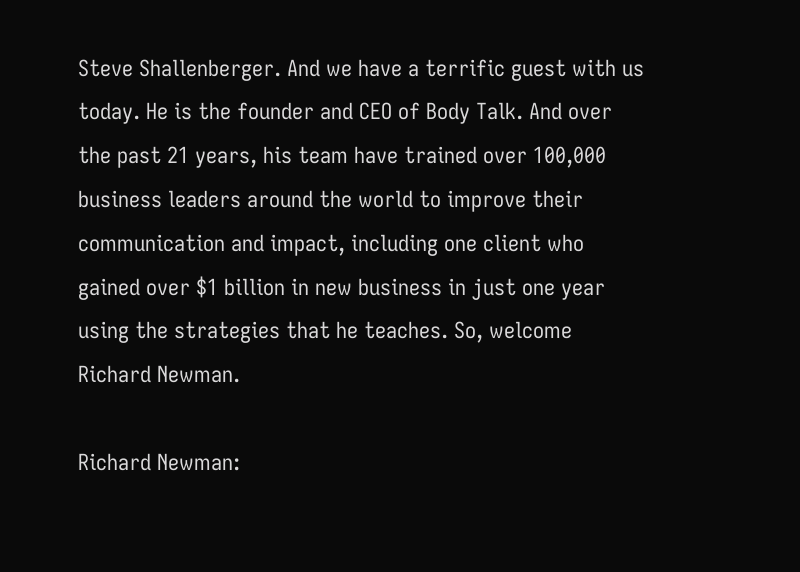Steve Shallenberger. And we have a terrific guest with us today. He is the founder and CEO of Body Talk. And over the past 21 years, his team have trained over 100,000 business leaders around the world to improve their communication and impact, including one client who gained over $1 billion in new business in just one year using the strategies that he teaches. So, welcome Richard Newman.

Richard Newman: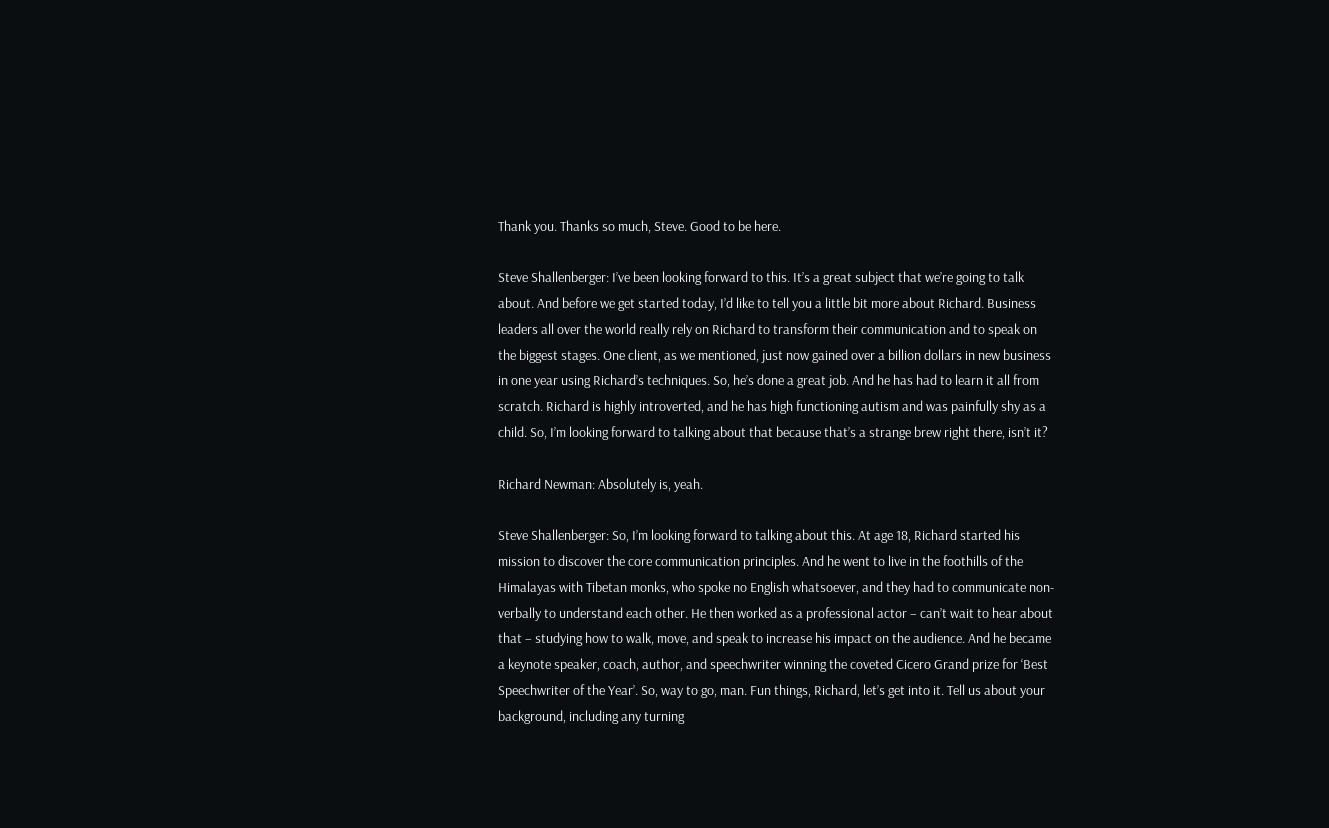Thank you. Thanks so much, Steve. Good to be here.

Steve Shallenberger: I’ve been looking forward to this. It’s a great subject that we’re going to talk about. And before we get started today, I’d like to tell you a little bit more about Richard. Business leaders all over the world really rely on Richard to transform their communication and to speak on the biggest stages. One client, as we mentioned, just now gained over a billion dollars in new business in one year using Richard’s techniques. So, he’s done a great job. And he has had to learn it all from scratch. Richard is highly introverted, and he has high functioning autism and was painfully shy as a child. So, I’m looking forward to talking about that because that’s a strange brew right there, isn’t it?

Richard Newman: Absolutely is, yeah.

Steve Shallenberger: So, I’m looking forward to talking about this. At age 18, Richard started his mission to discover the core communication principles. And he went to live in the foothills of the Himalayas with Tibetan monks, who spoke no English whatsoever, and they had to communicate non-verbally to understand each other. He then worked as a professional actor – can’t wait to hear about that – studying how to walk, move, and speak to increase his impact on the audience. And he became a keynote speaker, coach, author, and speechwriter winning the coveted Cicero Grand prize for ‘Best Speechwriter of the Year’. So, way to go, man. Fun things, Richard, let’s get into it. Tell us about your background, including any turning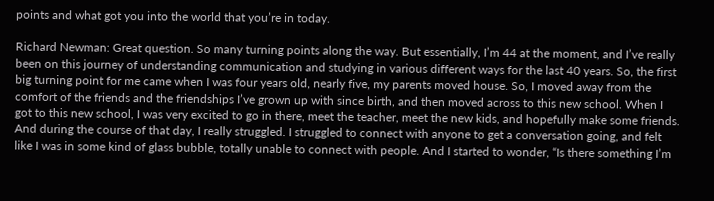points and what got you into the world that you’re in today.

Richard Newman: Great question. So many turning points along the way. But essentially, I’m 44 at the moment, and I’ve really been on this journey of understanding communication and studying in various different ways for the last 40 years. So, the first big turning point for me came when I was four years old, nearly five, my parents moved house. So, I moved away from the comfort of the friends and the friendships I’ve grown up with since birth, and then moved across to this new school. When I got to this new school, I was very excited to go in there, meet the teacher, meet the new kids, and hopefully make some friends. And during the course of that day, I really struggled. I struggled to connect with anyone to get a conversation going, and felt like I was in some kind of glass bubble, totally unable to connect with people. And I started to wonder, “Is there something I’m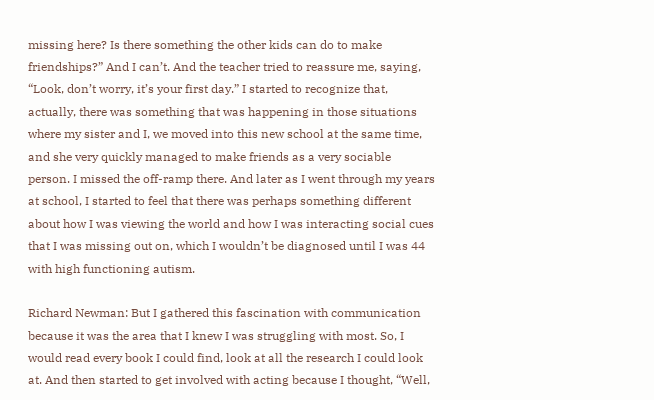missing here? Is there something the other kids can do to make friendships?” And I can’t. And the teacher tried to reassure me, saying, “Look, don’t worry, it’s your first day.” I started to recognize that, actually, there was something that was happening in those situations where my sister and I, we moved into this new school at the same time, and she very quickly managed to make friends as a very sociable person. I missed the off-ramp there. And later as I went through my years at school, I started to feel that there was perhaps something different about how I was viewing the world and how I was interacting social cues that I was missing out on, which I wouldn’t be diagnosed until I was 44 with high functioning autism.

Richard Newman: But I gathered this fascination with communication because it was the area that I knew I was struggling with most. So, I would read every book I could find, look at all the research I could look at. And then started to get involved with acting because I thought, “Well,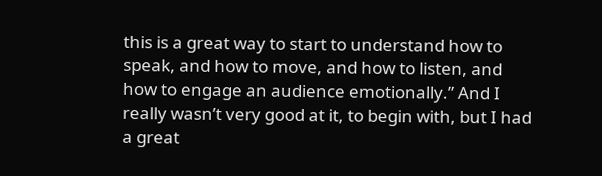this is a great way to start to understand how to speak, and how to move, and how to listen, and how to engage an audience emotionally.” And I really wasn’t very good at it, to begin with, but I had a great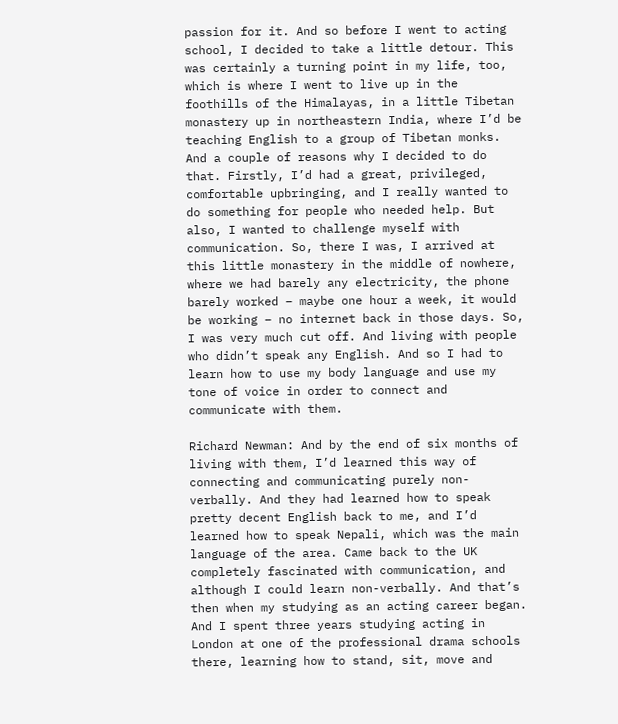passion for it. And so before I went to acting school, I decided to take a little detour. This was certainly a turning point in my life, too, which is where I went to live up in the foothills of the Himalayas, in a little Tibetan monastery up in northeastern India, where I’d be teaching English to a group of Tibetan monks. And a couple of reasons why I decided to do that. Firstly, I’d had a great, privileged, comfortable upbringing, and I really wanted to do something for people who needed help. But also, I wanted to challenge myself with communication. So, there I was, I arrived at this little monastery in the middle of nowhere, where we had barely any electricity, the phone barely worked – maybe one hour a week, it would be working – no internet back in those days. So, I was very much cut off. And living with people who didn’t speak any English. And so I had to learn how to use my body language and use my tone of voice in order to connect and communicate with them.

Richard Newman: And by the end of six months of living with them, I’d learned this way of connecting and communicating purely non-verbally. And they had learned how to speak pretty decent English back to me, and I’d learned how to speak Nepali, which was the main language of the area. Came back to the UK completely fascinated with communication, and although I could learn non-verbally. And that’s then when my studying as an acting career began. And I spent three years studying acting in London at one of the professional drama schools there, learning how to stand, sit, move and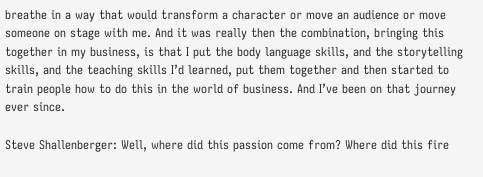breathe in a way that would transform a character or move an audience or move someone on stage with me. And it was really then the combination, bringing this together in my business, is that I put the body language skills, and the storytelling skills, and the teaching skills I’d learned, put them together and then started to train people how to do this in the world of business. And I’ve been on that journey ever since.

Steve Shallenberger: Well, where did this passion come from? Where did this fire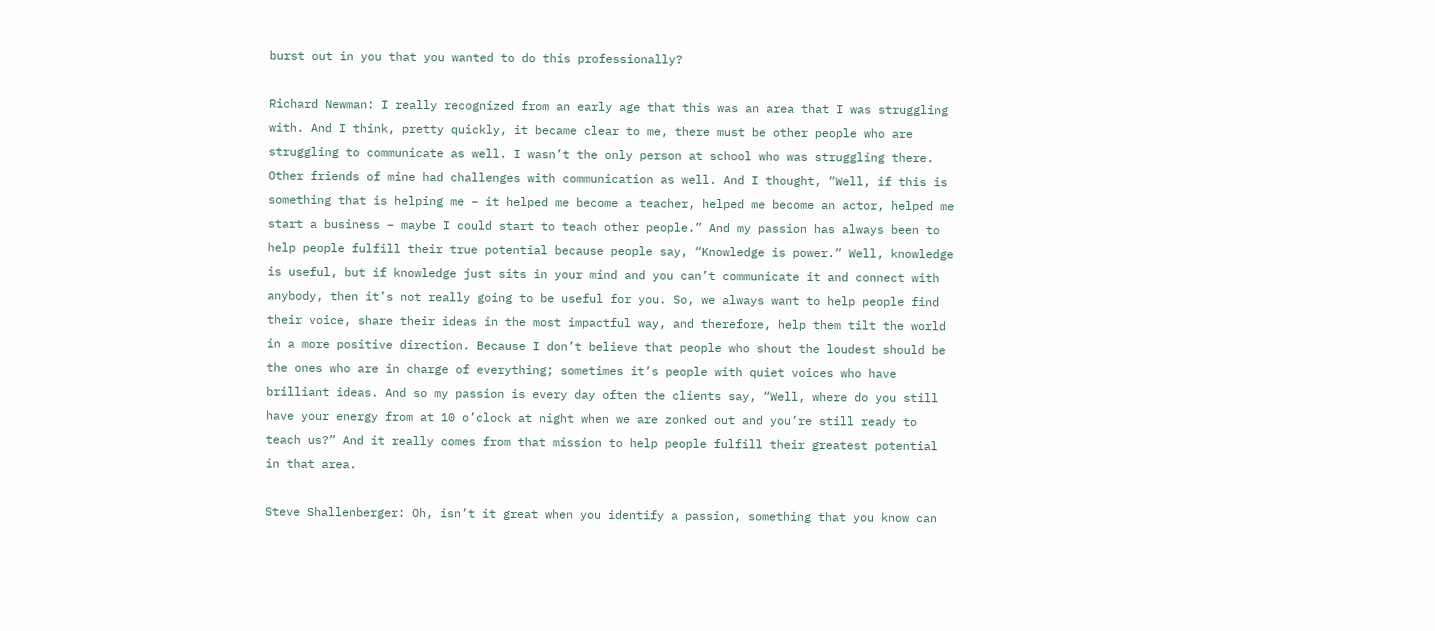burst out in you that you wanted to do this professionally?

Richard Newman: I really recognized from an early age that this was an area that I was struggling with. And I think, pretty quickly, it became clear to me, there must be other people who are struggling to communicate as well. I wasn’t the only person at school who was struggling there. Other friends of mine had challenges with communication as well. And I thought, “Well, if this is something that is helping me – it helped me become a teacher, helped me become an actor, helped me start a business – maybe I could start to teach other people.” And my passion has always been to help people fulfill their true potential because people say, “Knowledge is power.” Well, knowledge is useful, but if knowledge just sits in your mind and you can’t communicate it and connect with anybody, then it’s not really going to be useful for you. So, we always want to help people find their voice, share their ideas in the most impactful way, and therefore, help them tilt the world in a more positive direction. Because I don’t believe that people who shout the loudest should be the ones who are in charge of everything; sometimes it’s people with quiet voices who have brilliant ideas. And so my passion is every day often the clients say, “Well, where do you still have your energy from at 10 o’clock at night when we are zonked out and you’re still ready to teach us?” And it really comes from that mission to help people fulfill their greatest potential in that area.

Steve Shallenberger: Oh, isn’t it great when you identify a passion, something that you know can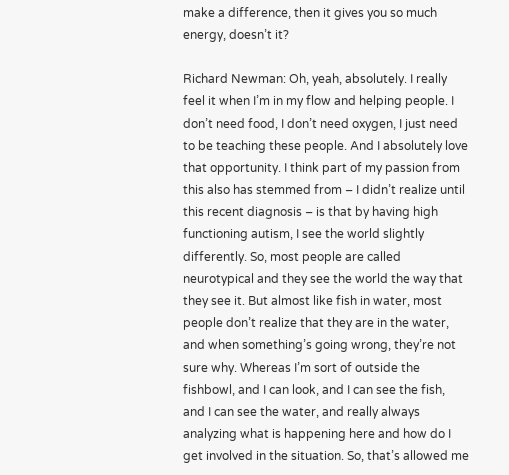make a difference, then it gives you so much energy, doesn’t it?

Richard Newman: Oh, yeah, absolutely. I really feel it when I’m in my flow and helping people. I don’t need food, I don’t need oxygen, I just need to be teaching these people. And I absolutely love that opportunity. I think part of my passion from this also has stemmed from – I didn’t realize until this recent diagnosis – is that by having high functioning autism, I see the world slightly differently. So, most people are called neurotypical and they see the world the way that they see it. But almost like fish in water, most people don’t realize that they are in the water, and when something’s going wrong, they’re not sure why. Whereas I’m sort of outside the fishbowl, and I can look, and I can see the fish, and I can see the water, and really always analyzing what is happening here and how do I get involved in the situation. So, that’s allowed me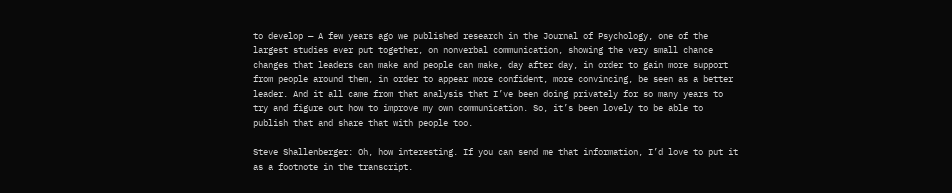to develop — A few years ago we published research in the Journal of Psychology, one of the largest studies ever put together, on nonverbal communication, showing the very small chance changes that leaders can make and people can make, day after day, in order to gain more support from people around them, in order to appear more confident, more convincing, be seen as a better leader. And it all came from that analysis that I’ve been doing privately for so many years to try and figure out how to improve my own communication. So, it’s been lovely to be able to publish that and share that with people too.

Steve Shallenberger: Oh, how interesting. If you can send me that information, I’d love to put it as a footnote in the transcript.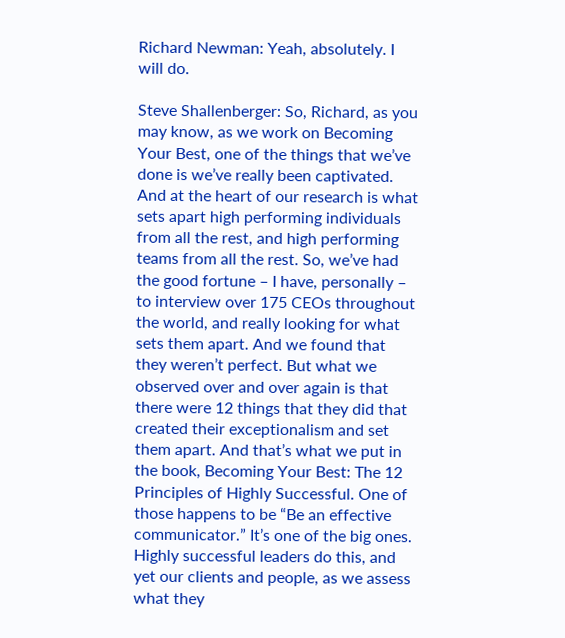Richard Newman: Yeah, absolutely. I will do.

Steve Shallenberger: So, Richard, as you may know, as we work on Becoming Your Best, one of the things that we’ve done is we’ve really been captivated. And at the heart of our research is what sets apart high performing individuals from all the rest, and high performing teams from all the rest. So, we’ve had the good fortune – I have, personally – to interview over 175 CEOs throughout the world, and really looking for what sets them apart. And we found that they weren’t perfect. But what we observed over and over again is that there were 12 things that they did that created their exceptionalism and set them apart. And that’s what we put in the book, Becoming Your Best: The 12 Principles of Highly Successful. One of those happens to be “Be an effective communicator.” It’s one of the big ones. Highly successful leaders do this, and yet our clients and people, as we assess what they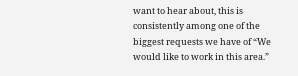want to hear about, this is consistently among one of the biggest requests we have of “We would like to work in this area.”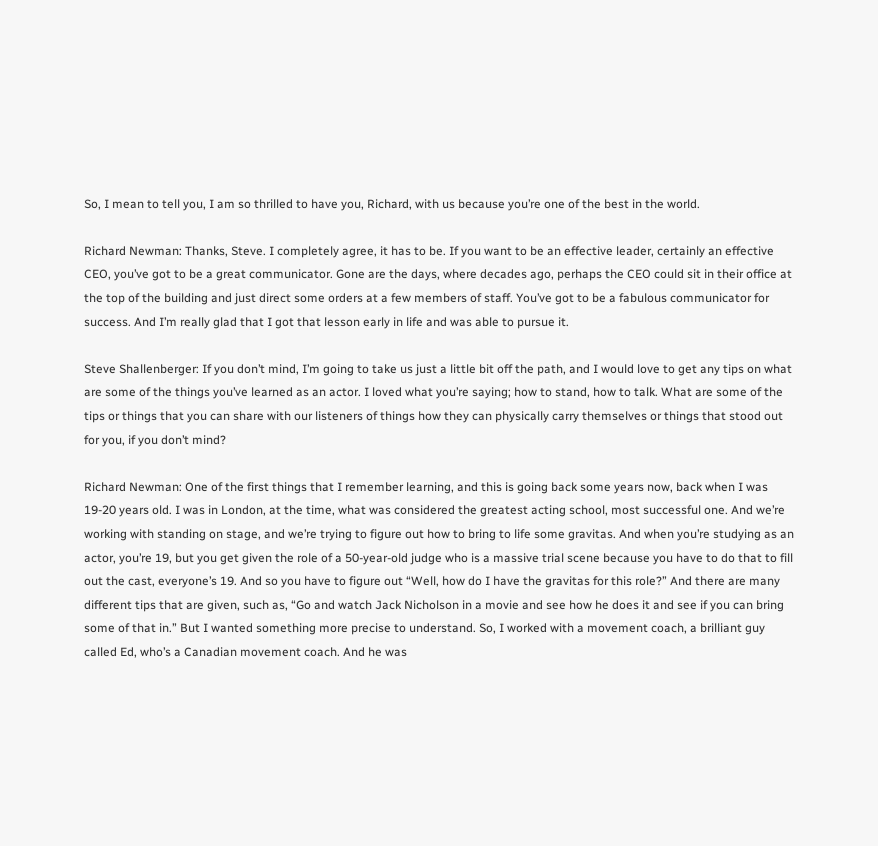So, I mean to tell you, I am so thrilled to have you, Richard, with us because you’re one of the best in the world.

Richard Newman: Thanks, Steve. I completely agree, it has to be. If you want to be an effective leader, certainly an effective CEO, you’ve got to be a great communicator. Gone are the days, where decades ago, perhaps the CEO could sit in their office at the top of the building and just direct some orders at a few members of staff. You’ve got to be a fabulous communicator for success. And I’m really glad that I got that lesson early in life and was able to pursue it.

Steve Shallenberger: If you don’t mind, I’m going to take us just a little bit off the path, and I would love to get any tips on what are some of the things you’ve learned as an actor. I loved what you’re saying; how to stand, how to talk. What are some of the tips or things that you can share with our listeners of things how they can physically carry themselves or things that stood out for you, if you don’t mind?

Richard Newman: One of the first things that I remember learning, and this is going back some years now, back when I was 19-20 years old. I was in London, at the time, what was considered the greatest acting school, most successful one. And we’re working with standing on stage, and we’re trying to figure out how to bring to life some gravitas. And when you’re studying as an actor, you’re 19, but you get given the role of a 50-year-old judge who is a massive trial scene because you have to do that to fill out the cast, everyone’s 19. And so you have to figure out “Well, how do I have the gravitas for this role?” And there are many different tips that are given, such as, “Go and watch Jack Nicholson in a movie and see how he does it and see if you can bring some of that in.” But I wanted something more precise to understand. So, I worked with a movement coach, a brilliant guy called Ed, who’s a Canadian movement coach. And he was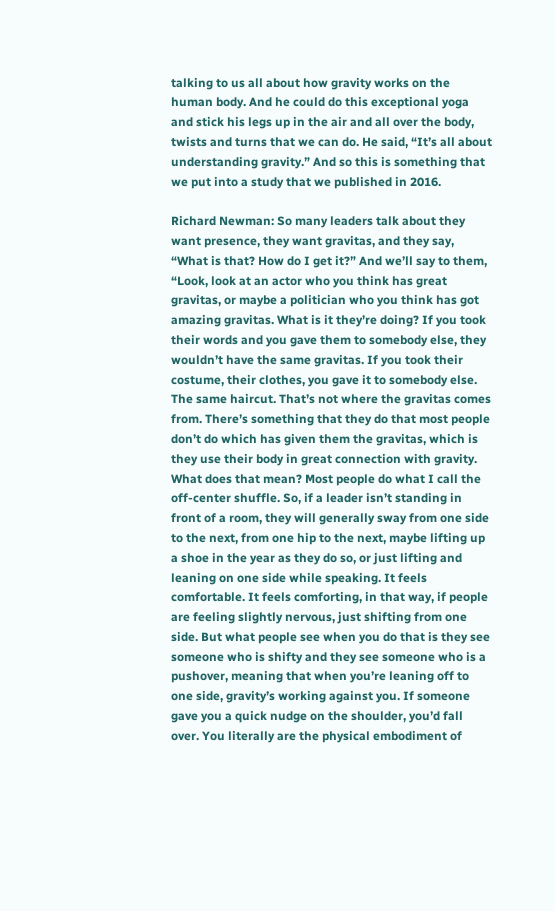talking to us all about how gravity works on the human body. And he could do this exceptional yoga and stick his legs up in the air and all over the body, twists and turns that we can do. He said, “It’s all about understanding gravity.” And so this is something that we put into a study that we published in 2016.

Richard Newman: So many leaders talk about they want presence, they want gravitas, and they say, “What is that? How do I get it?” And we’ll say to them, “Look, look at an actor who you think has great gravitas, or maybe a politician who you think has got amazing gravitas. What is it they’re doing? If you took their words and you gave them to somebody else, they wouldn’t have the same gravitas. If you took their costume, their clothes, you gave it to somebody else. The same haircut. That’s not where the gravitas comes from. There’s something that they do that most people don’t do which has given them the gravitas, which is they use their body in great connection with gravity. What does that mean? Most people do what I call the off-center shuffle. So, if a leader isn’t standing in front of a room, they will generally sway from one side to the next, from one hip to the next, maybe lifting up a shoe in the year as they do so, or just lifting and leaning on one side while speaking. It feels comfortable. It feels comforting, in that way, if people are feeling slightly nervous, just shifting from one side. But what people see when you do that is they see someone who is shifty and they see someone who is a pushover, meaning that when you’re leaning off to one side, gravity’s working against you. If someone gave you a quick nudge on the shoulder, you’d fall over. You literally are the physical embodiment of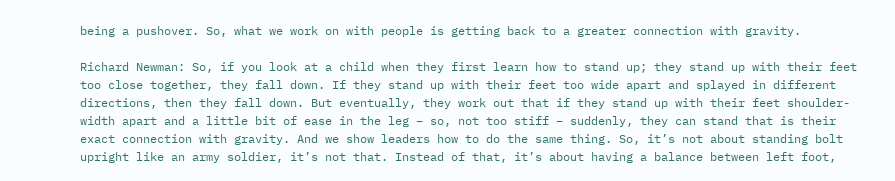being a pushover. So, what we work on with people is getting back to a greater connection with gravity.

Richard Newman: So, if you look at a child when they first learn how to stand up; they stand up with their feet too close together, they fall down. If they stand up with their feet too wide apart and splayed in different directions, then they fall down. But eventually, they work out that if they stand up with their feet shoulder-width apart and a little bit of ease in the leg – so, not too stiff – suddenly, they can stand that is their exact connection with gravity. And we show leaders how to do the same thing. So, it’s not about standing bolt upright like an army soldier, it’s not that. Instead of that, it’s about having a balance between left foot,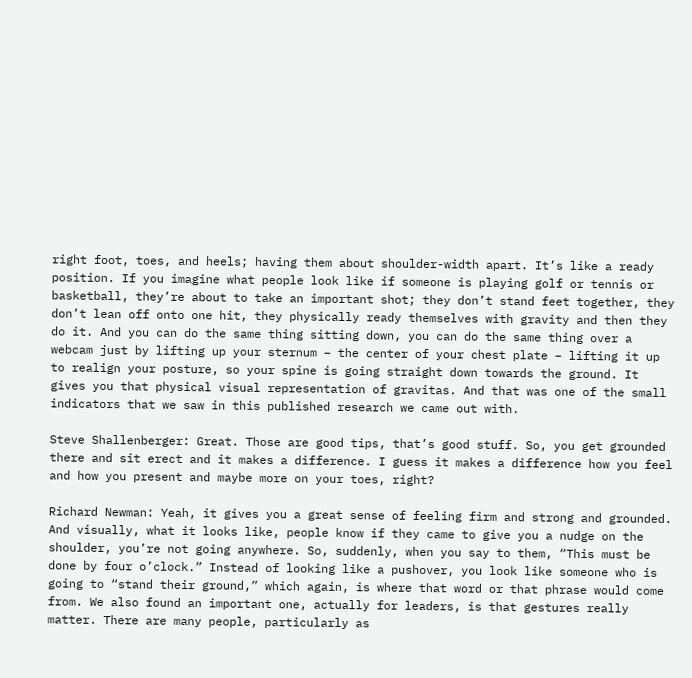right foot, toes, and heels; having them about shoulder-width apart. It’s like a ready position. If you imagine what people look like if someone is playing golf or tennis or basketball, they’re about to take an important shot; they don’t stand feet together, they don’t lean off onto one hit, they physically ready themselves with gravity and then they do it. And you can do the same thing sitting down, you can do the same thing over a webcam just by lifting up your sternum – the center of your chest plate – lifting it up to realign your posture, so your spine is going straight down towards the ground. It gives you that physical visual representation of gravitas. And that was one of the small indicators that we saw in this published research we came out with.

Steve Shallenberger: Great. Those are good tips, that’s good stuff. So, you get grounded there and sit erect and it makes a difference. I guess it makes a difference how you feel and how you present and maybe more on your toes, right?

Richard Newman: Yeah, it gives you a great sense of feeling firm and strong and grounded. And visually, what it looks like, people know if they came to give you a nudge on the shoulder, you’re not going anywhere. So, suddenly, when you say to them, “This must be done by four o’clock.” Instead of looking like a pushover, you look like someone who is going to “stand their ground,” which again, is where that word or that phrase would come from. We also found an important one, actually for leaders, is that gestures really matter. There are many people, particularly as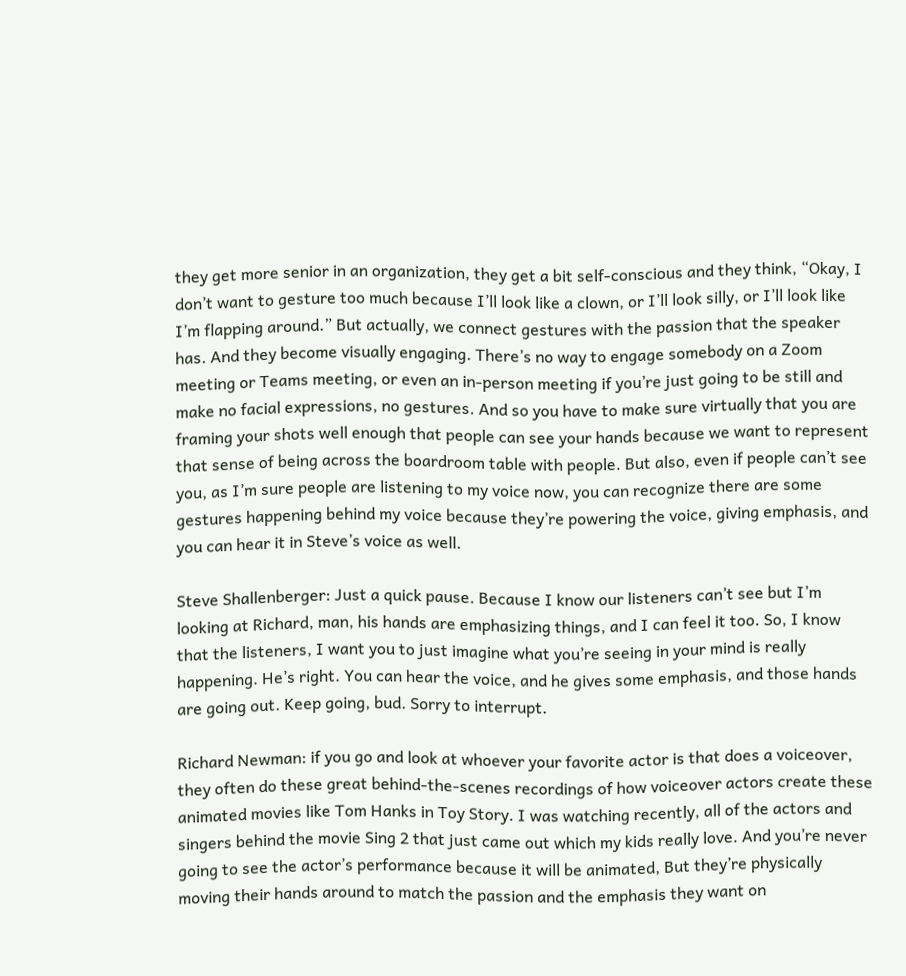they get more senior in an organization, they get a bit self-conscious and they think, “Okay, I don’t want to gesture too much because I’ll look like a clown, or I’ll look silly, or I’ll look like I’m flapping around.” But actually, we connect gestures with the passion that the speaker has. And they become visually engaging. There’s no way to engage somebody on a Zoom meeting or Teams meeting, or even an in-person meeting if you’re just going to be still and make no facial expressions, no gestures. And so you have to make sure virtually that you are framing your shots well enough that people can see your hands because we want to represent that sense of being across the boardroom table with people. But also, even if people can’t see you, as I’m sure people are listening to my voice now, you can recognize there are some gestures happening behind my voice because they’re powering the voice, giving emphasis, and you can hear it in Steve’s voice as well.

Steve Shallenberger: Just a quick pause. Because I know our listeners can’t see but I’m looking at Richard, man, his hands are emphasizing things, and I can feel it too. So, I know that the listeners, I want you to just imagine what you’re seeing in your mind is really happening. He’s right. You can hear the voice, and he gives some emphasis, and those hands are going out. Keep going, bud. Sorry to interrupt.

Richard Newman: if you go and look at whoever your favorite actor is that does a voiceover, they often do these great behind-the-scenes recordings of how voiceover actors create these animated movies like Tom Hanks in Toy Story. I was watching recently, all of the actors and singers behind the movie Sing 2 that just came out which my kids really love. And you’re never going to see the actor’s performance because it will be animated, But they’re physically moving their hands around to match the passion and the emphasis they want on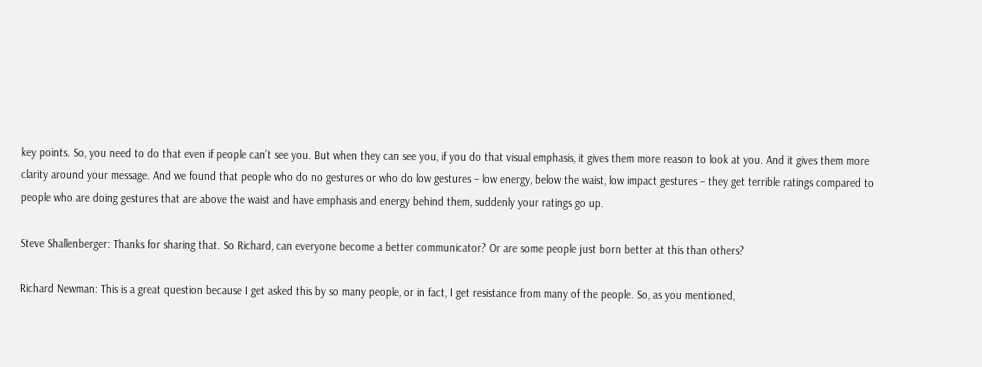key points. So, you need to do that even if people can’t see you. But when they can see you, if you do that visual emphasis, it gives them more reason to look at you. And it gives them more clarity around your message. And we found that people who do no gestures or who do low gestures – low energy, below the waist, low impact gestures – they get terrible ratings compared to people who are doing gestures that are above the waist and have emphasis and energy behind them, suddenly your ratings go up.

Steve Shallenberger: Thanks for sharing that. So Richard, can everyone become a better communicator? Or are some people just born better at this than others?

Richard Newman: This is a great question because I get asked this by so many people, or in fact, I get resistance from many of the people. So, as you mentioned,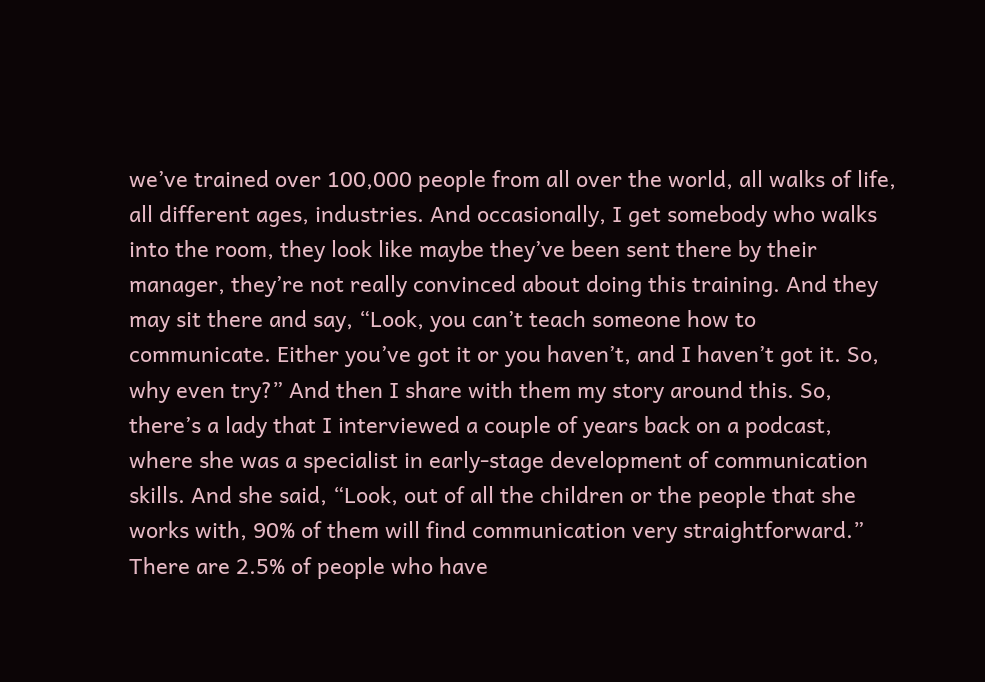we’ve trained over 100,000 people from all over the world, all walks of life, all different ages, industries. And occasionally, I get somebody who walks into the room, they look like maybe they’ve been sent there by their manager, they’re not really convinced about doing this training. And they may sit there and say, “Look, you can’t teach someone how to communicate. Either you’ve got it or you haven’t, and I haven’t got it. So, why even try?” And then I share with them my story around this. So, there’s a lady that I interviewed a couple of years back on a podcast, where she was a specialist in early-stage development of communication skills. And she said, “Look, out of all the children or the people that she works with, 90% of them will find communication very straightforward.” There are 2.5% of people who have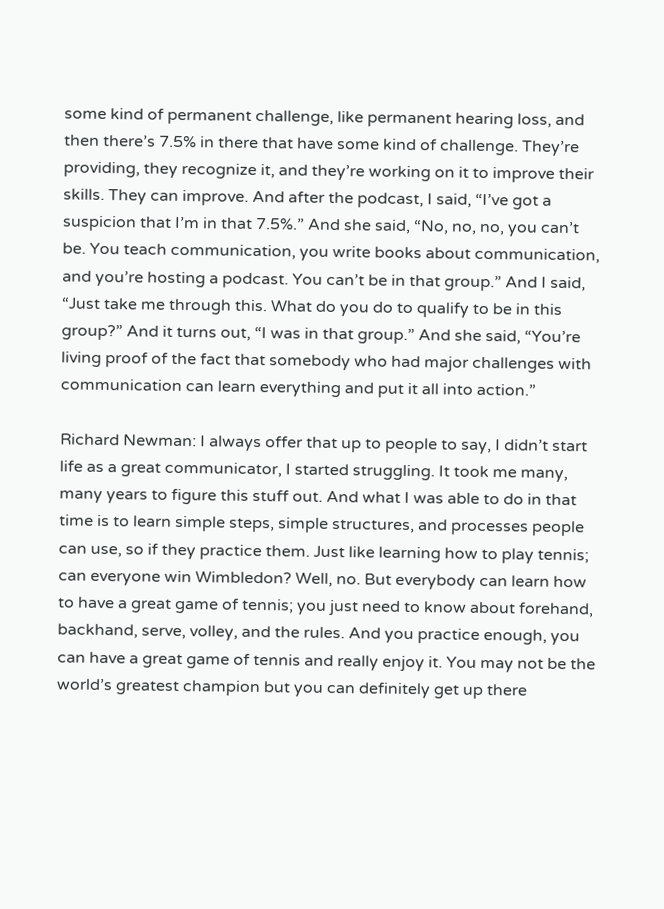some kind of permanent challenge, like permanent hearing loss, and then there’s 7.5% in there that have some kind of challenge. They’re providing, they recognize it, and they’re working on it to improve their skills. They can improve. And after the podcast, I said, “I’ve got a suspicion that I’m in that 7.5%.” And she said, “No, no, no, you can’t be. You teach communication, you write books about communication, and you’re hosting a podcast. You can’t be in that group.” And I said, “Just take me through this. What do you do to qualify to be in this group?” And it turns out, “I was in that group.” And she said, “You’re living proof of the fact that somebody who had major challenges with communication can learn everything and put it all into action.”

Richard Newman: I always offer that up to people to say, I didn’t start life as a great communicator, I started struggling. It took me many, many years to figure this stuff out. And what I was able to do in that time is to learn simple steps, simple structures, and processes people can use, so if they practice them. Just like learning how to play tennis; can everyone win Wimbledon? Well, no. But everybody can learn how to have a great game of tennis; you just need to know about forehand, backhand, serve, volley, and the rules. And you practice enough, you can have a great game of tennis and really enjoy it. You may not be the world’s greatest champion but you can definitely get up there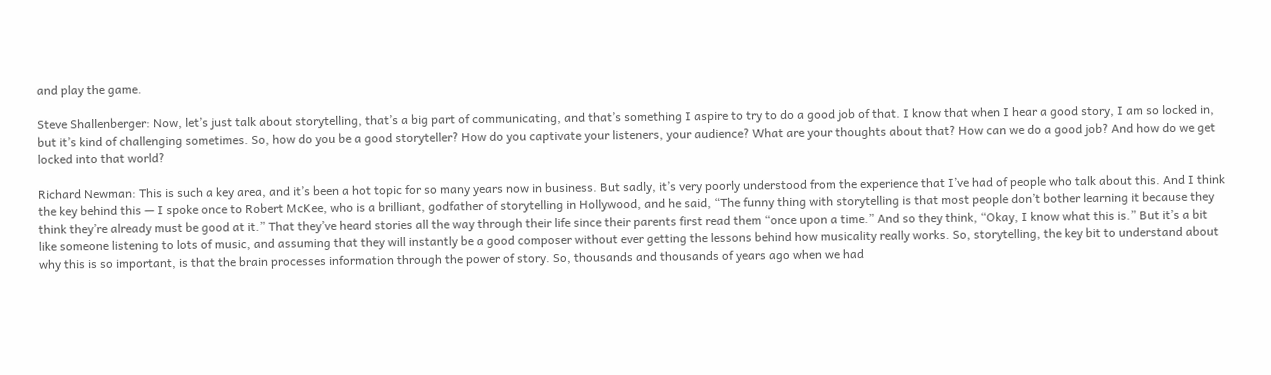and play the game.

Steve Shallenberger: Now, let’s just talk about storytelling, that’s a big part of communicating, and that’s something I aspire to try to do a good job of that. I know that when I hear a good story, I am so locked in, but it’s kind of challenging sometimes. So, how do you be a good storyteller? How do you captivate your listeners, your audience? What are your thoughts about that? How can we do a good job? And how do we get locked into that world?

Richard Newman: This is such a key area, and it’s been a hot topic for so many years now in business. But sadly, it’s very poorly understood from the experience that I’ve had of people who talk about this. And I think the key behind this — I spoke once to Robert McKee, who is a brilliant, godfather of storytelling in Hollywood, and he said, “The funny thing with storytelling is that most people don’t bother learning it because they think they’re already must be good at it.” That they’ve heard stories all the way through their life since their parents first read them “once upon a time.” And so they think, “Okay, I know what this is.” But it’s a bit like someone listening to lots of music, and assuming that they will instantly be a good composer without ever getting the lessons behind how musicality really works. So, storytelling, the key bit to understand about why this is so important, is that the brain processes information through the power of story. So, thousands and thousands of years ago when we had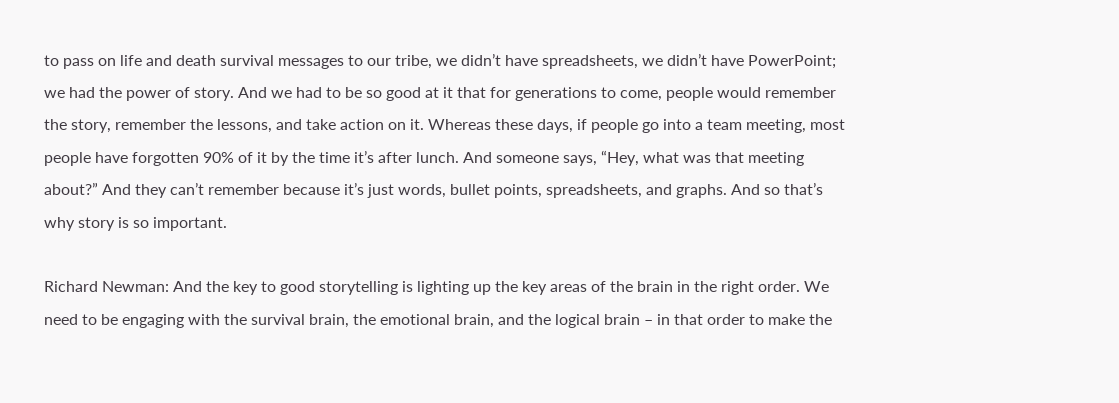to pass on life and death survival messages to our tribe, we didn’t have spreadsheets, we didn’t have PowerPoint; we had the power of story. And we had to be so good at it that for generations to come, people would remember the story, remember the lessons, and take action on it. Whereas these days, if people go into a team meeting, most people have forgotten 90% of it by the time it’s after lunch. And someone says, “Hey, what was that meeting about?” And they can’t remember because it’s just words, bullet points, spreadsheets, and graphs. And so that’s why story is so important.

Richard Newman: And the key to good storytelling is lighting up the key areas of the brain in the right order. We need to be engaging with the survival brain, the emotional brain, and the logical brain – in that order to make the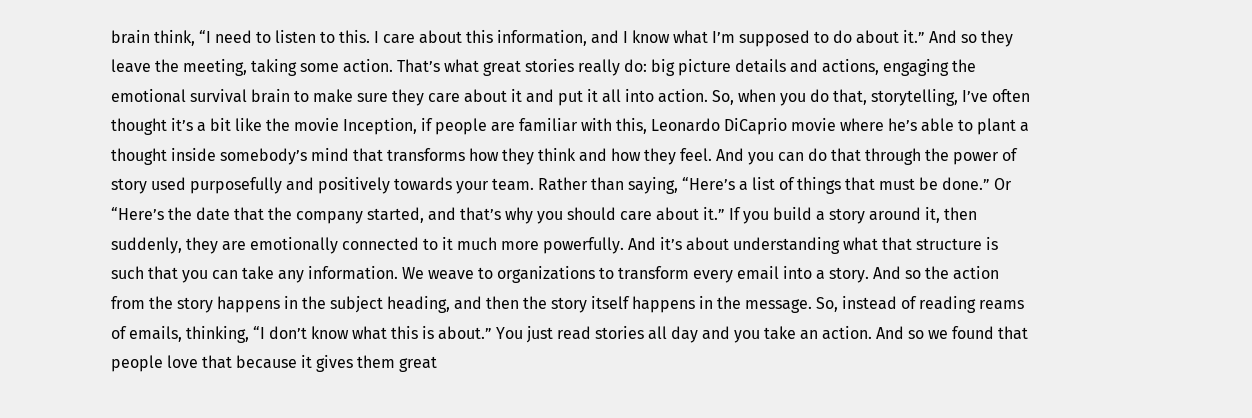brain think, “I need to listen to this. I care about this information, and I know what I’m supposed to do about it.” And so they leave the meeting, taking some action. That’s what great stories really do: big picture details and actions, engaging the emotional survival brain to make sure they care about it and put it all into action. So, when you do that, storytelling, I’ve often thought it’s a bit like the movie Inception, if people are familiar with this, Leonardo DiCaprio movie where he’s able to plant a thought inside somebody’s mind that transforms how they think and how they feel. And you can do that through the power of story used purposefully and positively towards your team. Rather than saying, “Here’s a list of things that must be done.” Or “Here’s the date that the company started, and that’s why you should care about it.” If you build a story around it, then suddenly, they are emotionally connected to it much more powerfully. And it’s about understanding what that structure is such that you can take any information. We weave to organizations to transform every email into a story. And so the action from the story happens in the subject heading, and then the story itself happens in the message. So, instead of reading reams of emails, thinking, “I don’t know what this is about.” You just read stories all day and you take an action. And so we found that people love that because it gives them great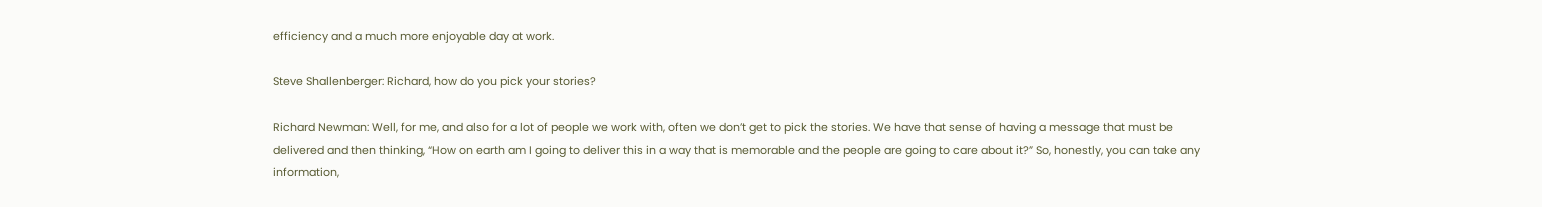efficiency and a much more enjoyable day at work.

Steve Shallenberger: Richard, how do you pick your stories?

Richard Newman: Well, for me, and also for a lot of people we work with, often we don’t get to pick the stories. We have that sense of having a message that must be delivered and then thinking, “How on earth am I going to deliver this in a way that is memorable and the people are going to care about it?” So, honestly, you can take any information,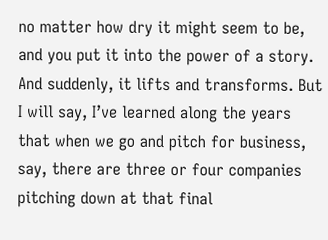no matter how dry it might seem to be, and you put it into the power of a story. And suddenly, it lifts and transforms. But I will say, I’ve learned along the years that when we go and pitch for business, say, there are three or four companies pitching down at that final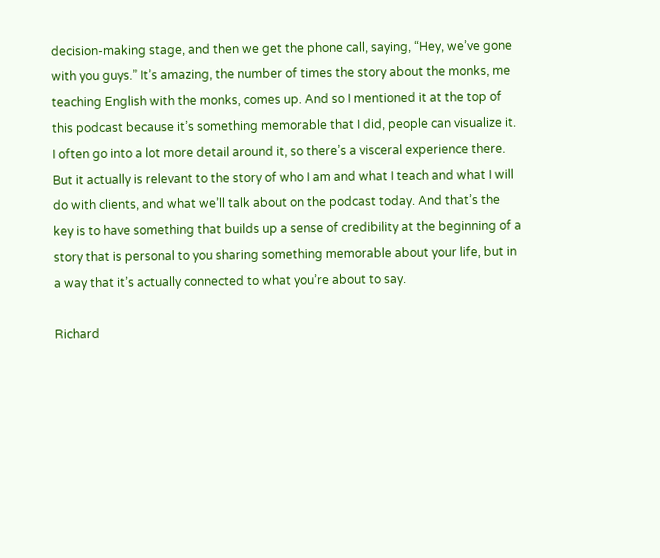decision-making stage, and then we get the phone call, saying, “Hey, we’ve gone with you guys.” It’s amazing, the number of times the story about the monks, me teaching English with the monks, comes up. And so I mentioned it at the top of this podcast because it’s something memorable that I did, people can visualize it. I often go into a lot more detail around it, so there’s a visceral experience there. But it actually is relevant to the story of who I am and what I teach and what I will do with clients, and what we’ll talk about on the podcast today. And that’s the key is to have something that builds up a sense of credibility at the beginning of a story that is personal to you sharing something memorable about your life, but in a way that it’s actually connected to what you’re about to say.

Richard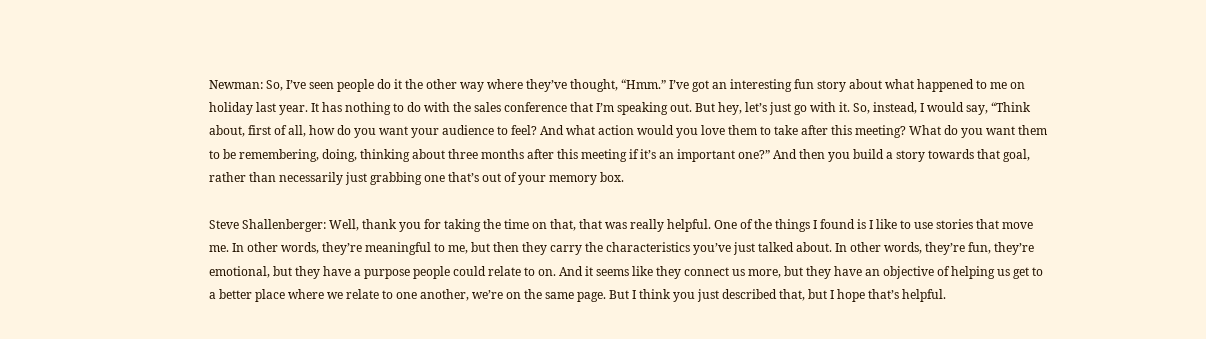Newman: So, I’ve seen people do it the other way where they’ve thought, “Hmm.” I’ve got an interesting fun story about what happened to me on holiday last year. It has nothing to do with the sales conference that I’m speaking out. But hey, let’s just go with it. So, instead, I would say, “Think about, first of all, how do you want your audience to feel? And what action would you love them to take after this meeting? What do you want them to be remembering, doing, thinking about three months after this meeting if it’s an important one?” And then you build a story towards that goal, rather than necessarily just grabbing one that’s out of your memory box.

Steve Shallenberger: Well, thank you for taking the time on that, that was really helpful. One of the things I found is I like to use stories that move me. In other words, they’re meaningful to me, but then they carry the characteristics you’ve just talked about. In other words, they’re fun, they’re emotional, but they have a purpose people could relate to on. And it seems like they connect us more, but they have an objective of helping us get to a better place where we relate to one another, we’re on the same page. But I think you just described that, but I hope that’s helpful.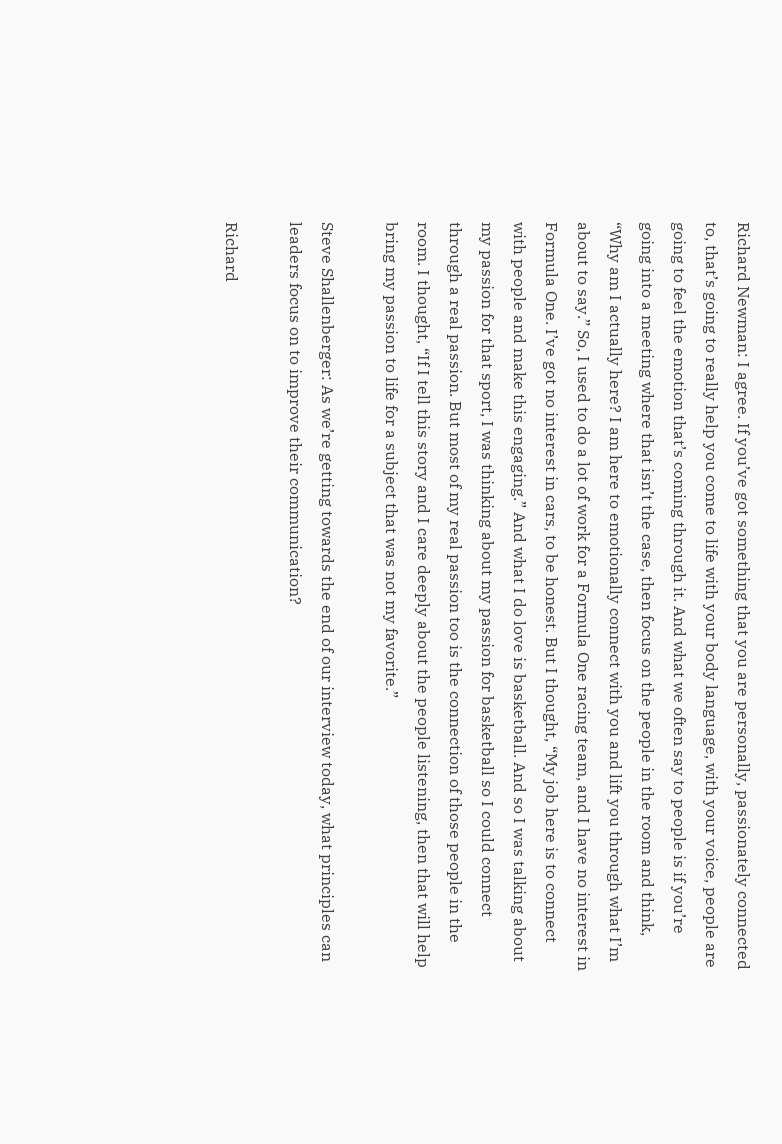Richard Newman: I agree. If you’ve got something that you are personally, passionately connected to, that’s going to really help you come to life with your body language, with your voice, people are going to feel the emotion that’s coming through it. And what we often say to people is if you’re going into a meeting where that isn’t the case, then focus on the people in the room and think, “Why am I actually here? I am here to emotionally connect with you and lift you through what I’m about to say.” So, I used to do a lot of work for a Formula One racing team, and I have no interest in Formula One. I’ve got no interest in cars, to be honest. But I thought, “My job here is to connect with people and make this engaging.” And what I do love is basketball. And so I was talking about my passion for that sport, I was thinking about my passion for basketball so I could connect through a real passion. But most of my real passion too is the connection of those people in the room. I thought, “If I tell this story and I care deeply about the people listening, then that will help bring my passion to life for a subject that was not my favorite.”

Steve Shallenberger: As we’re getting towards the end of our interview today, what principles can leaders focus on to improve their communication?

Richard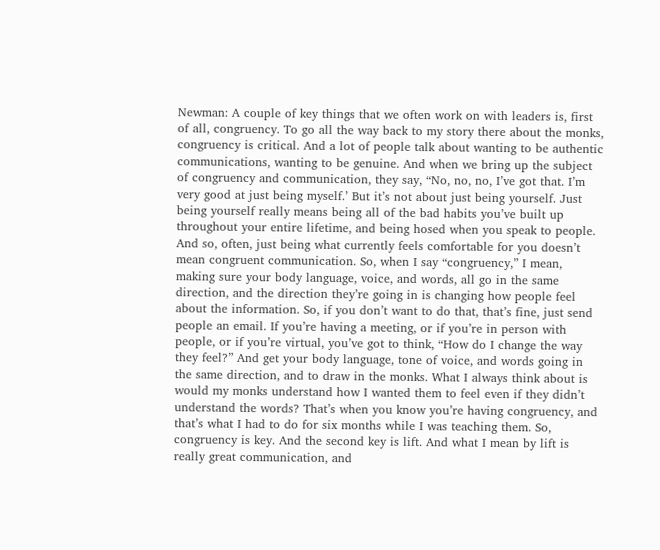Newman: A couple of key things that we often work on with leaders is, first of all, congruency. To go all the way back to my story there about the monks, congruency is critical. And a lot of people talk about wanting to be authentic communications, wanting to be genuine. And when we bring up the subject of congruency and communication, they say, “No, no, no, I’ve got that. I’m very good at just being myself.’ But it’s not about just being yourself. Just being yourself really means being all of the bad habits you’ve built up throughout your entire lifetime, and being hosed when you speak to people. And so, often, just being what currently feels comfortable for you doesn’t mean congruent communication. So, when I say “congruency,” I mean, making sure your body language, voice, and words, all go in the same direction, and the direction they’re going in is changing how people feel about the information. So, if you don’t want to do that, that’s fine, just send people an email. If you’re having a meeting, or if you’re in person with people, or if you’re virtual, you’ve got to think, “How do I change the way they feel?” And get your body language, tone of voice, and words going in the same direction, and to draw in the monks. What I always think about is would my monks understand how I wanted them to feel even if they didn’t understand the words? That’s when you know you’re having congruency, and that’s what I had to do for six months while I was teaching them. So, congruency is key. And the second key is lift. And what I mean by lift is really great communication, and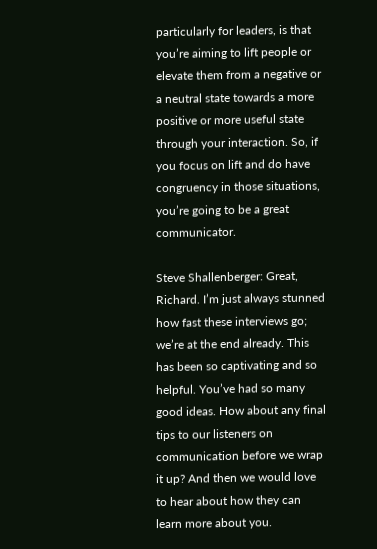particularly for leaders, is that you’re aiming to lift people or elevate them from a negative or a neutral state towards a more positive or more useful state through your interaction. So, if you focus on lift and do have congruency in those situations, you’re going to be a great communicator.

Steve Shallenberger: Great, Richard. I’m just always stunned how fast these interviews go; we’re at the end already. This has been so captivating and so helpful. You’ve had so many good ideas. How about any final tips to our listeners on communication before we wrap it up? And then we would love to hear about how they can learn more about you.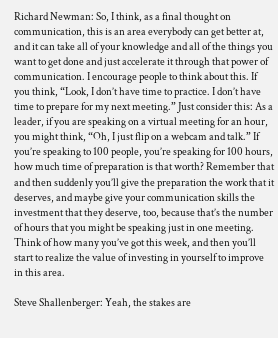Richard Newman: So, I think, as a final thought on communication, this is an area everybody can get better at, and it can take all of your knowledge and all of the things you want to get done and just accelerate it through that power of communication. I encourage people to think about this. If you think, “Look, I don’t have time to practice. I don’t have time to prepare for my next meeting.” Just consider this: As a leader, if you are speaking on a virtual meeting for an hour, you might think, “Oh, I just flip on a webcam and talk.” If you’re speaking to 100 people, you’re speaking for 100 hours, how much time of preparation is that worth? Remember that and then suddenly you’ll give the preparation the work that it deserves, and maybe give your communication skills the investment that they deserve, too, because that’s the number of hours that you might be speaking just in one meeting. Think of how many you’ve got this week, and then you’ll start to realize the value of investing in yourself to improve in this area.

Steve Shallenberger: Yeah, the stakes are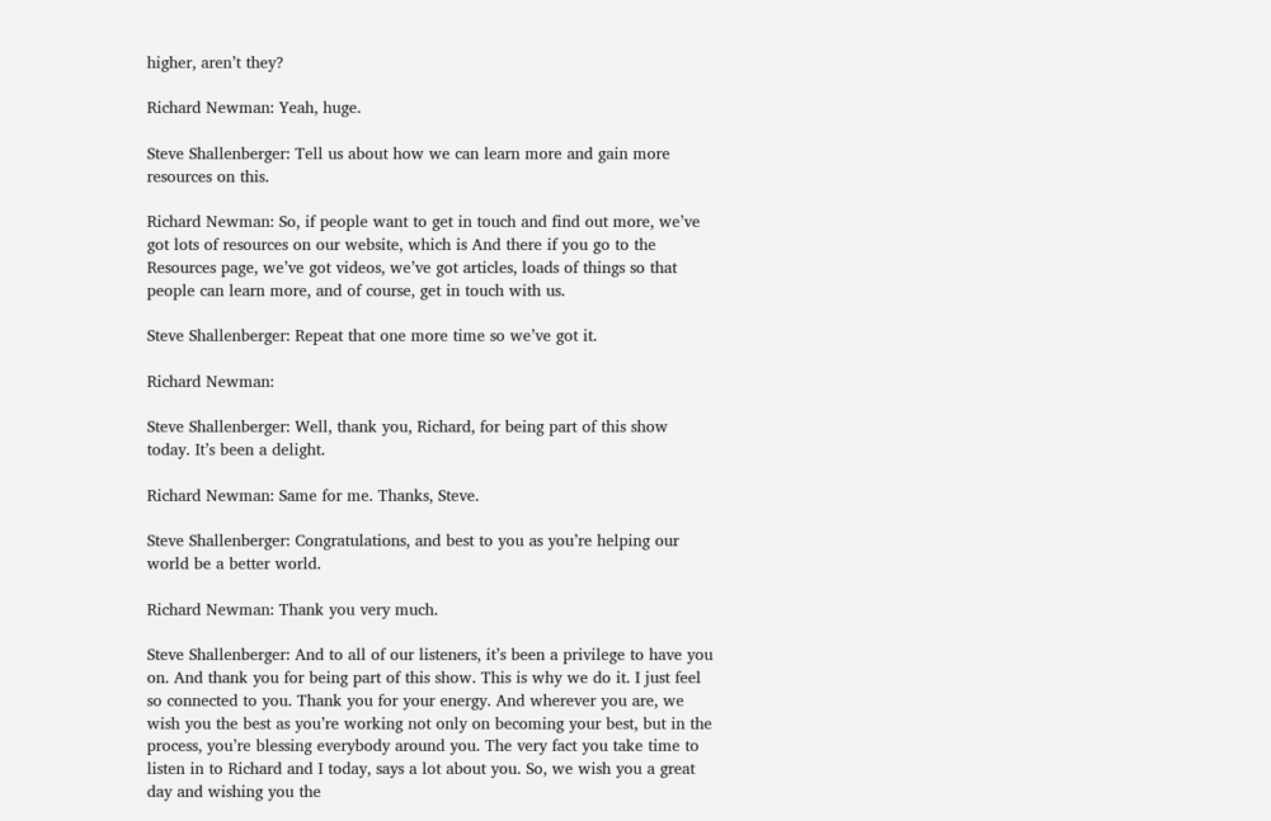higher, aren’t they?

Richard Newman: Yeah, huge.

Steve Shallenberger: Tell us about how we can learn more and gain more resources on this.

Richard Newman: So, if people want to get in touch and find out more, we’ve got lots of resources on our website, which is And there if you go to the Resources page, we’ve got videos, we’ve got articles, loads of things so that people can learn more, and of course, get in touch with us.

Steve Shallenberger: Repeat that one more time so we’ve got it.

Richard Newman:

Steve Shallenberger: Well, thank you, Richard, for being part of this show today. It’s been a delight.

Richard Newman: Same for me. Thanks, Steve.

Steve Shallenberger: Congratulations, and best to you as you’re helping our world be a better world.

Richard Newman: Thank you very much.

Steve Shallenberger: And to all of our listeners, it’s been a privilege to have you on. And thank you for being part of this show. This is why we do it. I just feel so connected to you. Thank you for your energy. And wherever you are, we wish you the best as you’re working not only on becoming your best, but in the process, you’re blessing everybody around you. The very fact you take time to listen in to Richard and I today, says a lot about you. So, we wish you a great day and wishing you the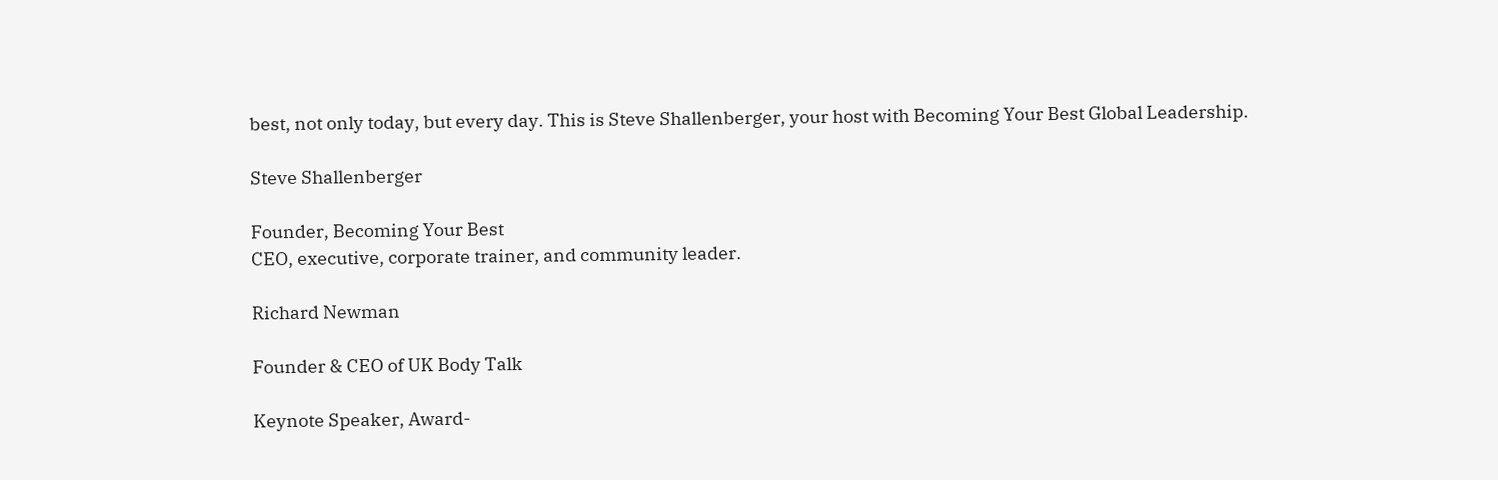best, not only today, but every day. This is Steve Shallenberger, your host with Becoming Your Best Global Leadership.

Steve Shallenberger

Founder, Becoming Your Best
CEO, executive, corporate trainer, and community leader.

Richard Newman

Founder & CEO of UK Body Talk

Keynote Speaker, Award-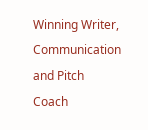Winning Writer, Communication and Pitch Coach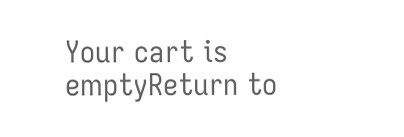Your cart is emptyReturn to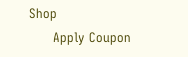Shop
      Apply Coupon